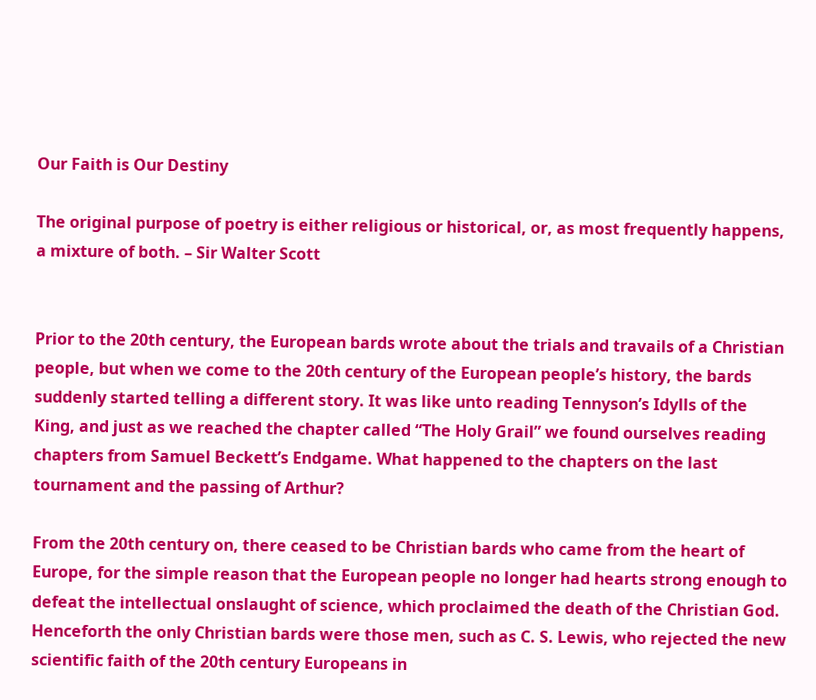Our Faith is Our Destiny

The original purpose of poetry is either religious or historical, or, as most frequently happens, a mixture of both. – Sir Walter Scott


Prior to the 20th century, the European bards wrote about the trials and travails of a Christian people, but when we come to the 20th century of the European people’s history, the bards suddenly started telling a different story. It was like unto reading Tennyson’s Idylls of the King, and just as we reached the chapter called “The Holy Grail” we found ourselves reading chapters from Samuel Beckett’s Endgame. What happened to the chapters on the last tournament and the passing of Arthur?

From the 20th century on, there ceased to be Christian bards who came from the heart of Europe, for the simple reason that the European people no longer had hearts strong enough to defeat the intellectual onslaught of science, which proclaimed the death of the Christian God. Henceforth the only Christian bards were those men, such as C. S. Lewis, who rejected the new scientific faith of the 20th century Europeans in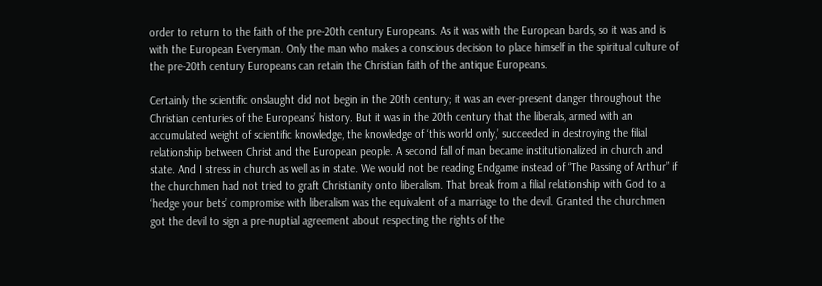order to return to the faith of the pre-20th century Europeans. As it was with the European bards, so it was and is with the European Everyman. Only the man who makes a conscious decision to place himself in the spiritual culture of the pre-20th century Europeans can retain the Christian faith of the antique Europeans.

Certainly the scientific onslaught did not begin in the 20th century; it was an ever-present danger throughout the Christian centuries of the Europeans’ history. But it was in the 20th century that the liberals, armed with an accumulated weight of scientific knowledge, the knowledge of ‘this world only,’ succeeded in destroying the filial relationship between Christ and the European people. A second fall of man became institutionalized in church and state. And I stress in church as well as in state. We would not be reading Endgame instead of “The Passing of Arthur” if the churchmen had not tried to graft Christianity onto liberalism. That break from a filial relationship with God to a ‘hedge your bets’ compromise with liberalism was the equivalent of a marriage to the devil. Granted the churchmen got the devil to sign a pre-nuptial agreement about respecting the rights of the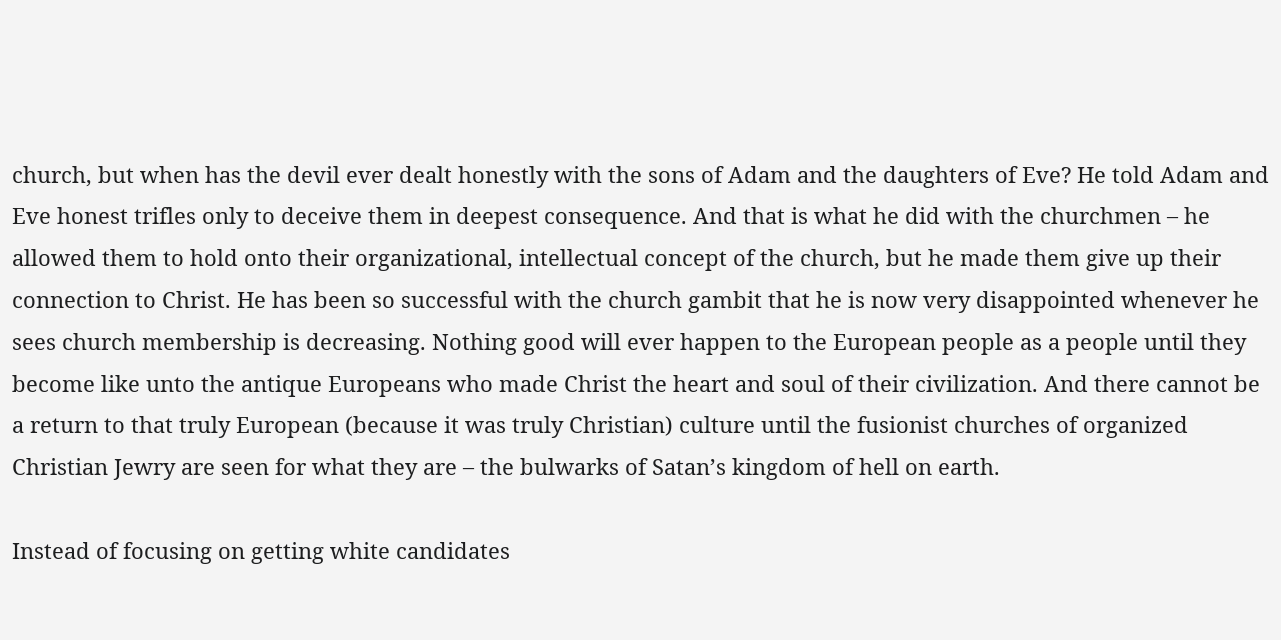church, but when has the devil ever dealt honestly with the sons of Adam and the daughters of Eve? He told Adam and Eve honest trifles only to deceive them in deepest consequence. And that is what he did with the churchmen – he allowed them to hold onto their organizational, intellectual concept of the church, but he made them give up their connection to Christ. He has been so successful with the church gambit that he is now very disappointed whenever he sees church membership is decreasing. Nothing good will ever happen to the European people as a people until they become like unto the antique Europeans who made Christ the heart and soul of their civilization. And there cannot be a return to that truly European (because it was truly Christian) culture until the fusionist churches of organized Christian Jewry are seen for what they are – the bulwarks of Satan’s kingdom of hell on earth.

Instead of focusing on getting white candidates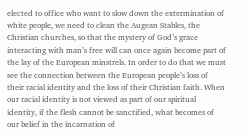elected to office who want to slow down the extermination of white people, we need to clean the Augean Stables, the Christian churches, so that the mystery of God’s grace interacting with man’s free will can once again become part of the lay of the European minstrels. In order to do that we must see the connection between the European people’s loss of their racial identity and the loss of their Christian faith. When our racial identity is not viewed as part of our spiritual identity, if the flesh cannot be sanctified, what becomes of our belief in the incarnation of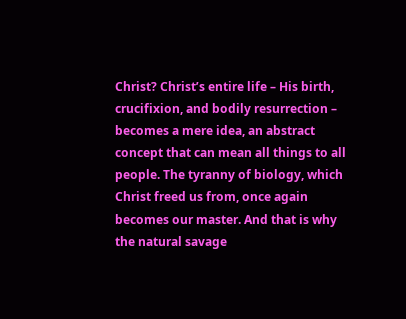Christ? Christ’s entire life – His birth, crucifixion, and bodily resurrection – becomes a mere idea, an abstract concept that can mean all things to all people. The tyranny of biology, which Christ freed us from, once again becomes our master. And that is why the natural savage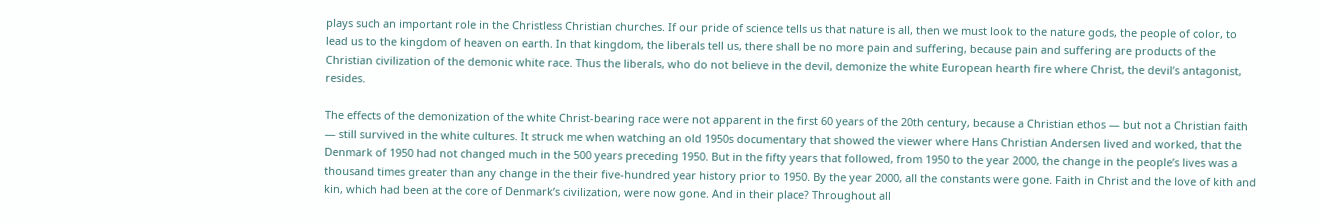plays such an important role in the Christless Christian churches. If our pride of science tells us that nature is all, then we must look to the nature gods, the people of color, to lead us to the kingdom of heaven on earth. In that kingdom, the liberals tell us, there shall be no more pain and suffering, because pain and suffering are products of the Christian civilization of the demonic white race. Thus the liberals, who do not believe in the devil, demonize the white European hearth fire where Christ, the devil’s antagonist, resides.

The effects of the demonization of the white Christ-bearing race were not apparent in the first 60 years of the 20th century, because a Christian ethos — but not a Christian faith — still survived in the white cultures. It struck me when watching an old 1950s documentary that showed the viewer where Hans Christian Andersen lived and worked, that the Denmark of 1950 had not changed much in the 500 years preceding 1950. But in the fifty years that followed, from 1950 to the year 2000, the change in the people’s lives was a thousand times greater than any change in the their five-hundred year history prior to 1950. By the year 2000, all the constants were gone. Faith in Christ and the love of kith and kin, which had been at the core of Denmark’s civilization, were now gone. And in their place? Throughout all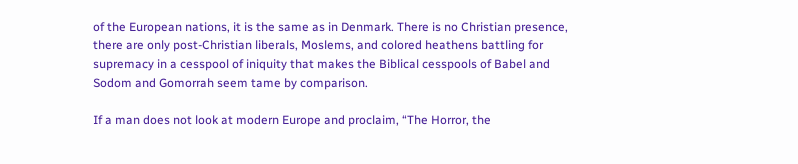of the European nations, it is the same as in Denmark. There is no Christian presence, there are only post-Christian liberals, Moslems, and colored heathens battling for supremacy in a cesspool of iniquity that makes the Biblical cesspools of Babel and Sodom and Gomorrah seem tame by comparison.

If a man does not look at modern Europe and proclaim, “The Horror, the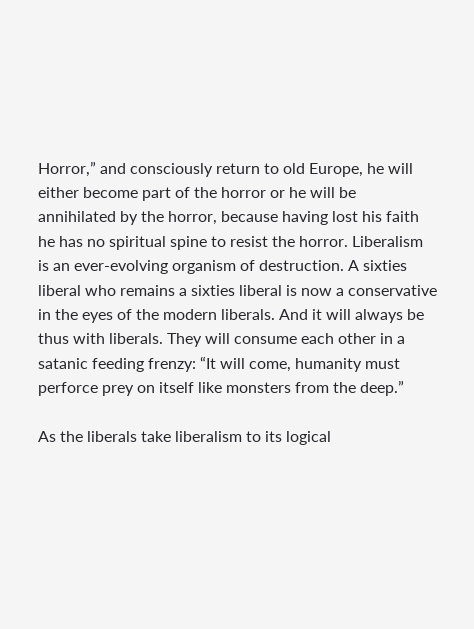Horror,” and consciously return to old Europe, he will either become part of the horror or he will be annihilated by the horror, because having lost his faith he has no spiritual spine to resist the horror. Liberalism is an ever-evolving organism of destruction. A sixties liberal who remains a sixties liberal is now a conservative in the eyes of the modern liberals. And it will always be thus with liberals. They will consume each other in a satanic feeding frenzy: “It will come, humanity must perforce prey on itself like monsters from the deep.”

As the liberals take liberalism to its logical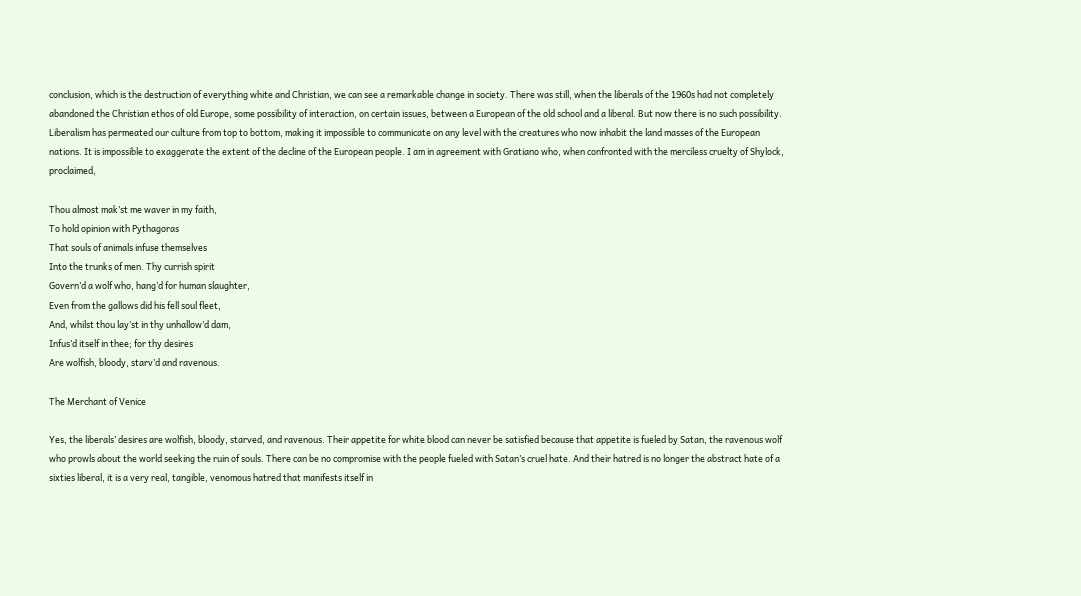conclusion, which is the destruction of everything white and Christian, we can see a remarkable change in society. There was still, when the liberals of the 1960s had not completely abandoned the Christian ethos of old Europe, some possibility of interaction, on certain issues, between a European of the old school and a liberal. But now there is no such possibility. Liberalism has permeated our culture from top to bottom, making it impossible to communicate on any level with the creatures who now inhabit the land masses of the European nations. It is impossible to exaggerate the extent of the decline of the European people. I am in agreement with Gratiano who, when confronted with the merciless cruelty of Shylock, proclaimed,

Thou almost mak’st me waver in my faith,
To hold opinion with Pythagoras
That souls of animals infuse themselves
Into the trunks of men. Thy currish spirit
Govern’d a wolf who, hang’d for human slaughter,
Even from the gallows did his fell soul fleet,
And, whilst thou lay’st in thy unhallow’d dam,
Infus’d itself in thee; for thy desires
Are wolfish, bloody, starv’d and ravenous.

The Merchant of Venice

Yes, the liberals’ desires are wolfish, bloody, starved, and ravenous. Their appetite for white blood can never be satisfied because that appetite is fueled by Satan, the ravenous wolf who prowls about the world seeking the ruin of souls. There can be no compromise with the people fueled with Satan’s cruel hate. And their hatred is no longer the abstract hate of a sixties liberal, it is a very real, tangible, venomous hatred that manifests itself in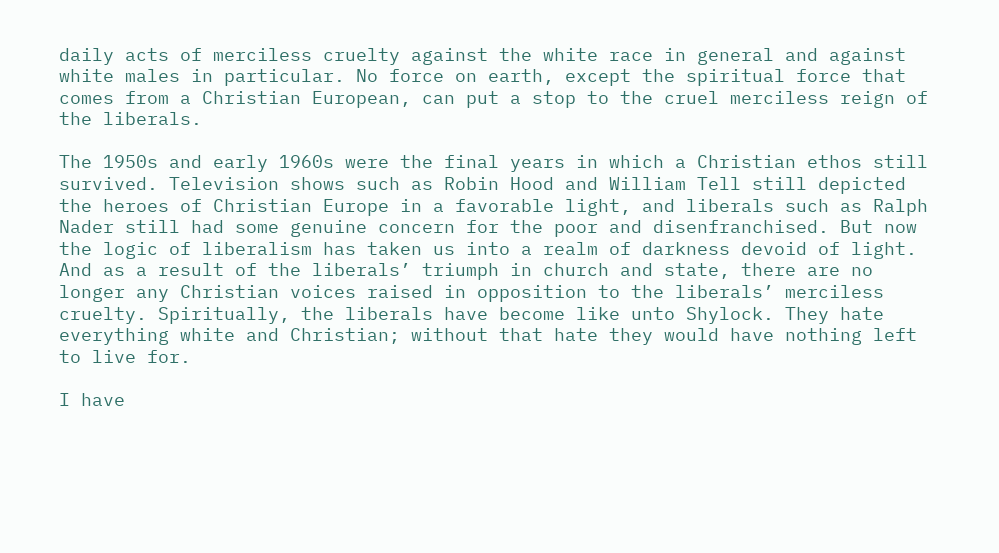daily acts of merciless cruelty against the white race in general and against white males in particular. No force on earth, except the spiritual force that comes from a Christian European, can put a stop to the cruel merciless reign of the liberals.

The 1950s and early 1960s were the final years in which a Christian ethos still survived. Television shows such as Robin Hood and William Tell still depicted the heroes of Christian Europe in a favorable light, and liberals such as Ralph Nader still had some genuine concern for the poor and disenfranchised. But now the logic of liberalism has taken us into a realm of darkness devoid of light. And as a result of the liberals’ triumph in church and state, there are no longer any Christian voices raised in opposition to the liberals’ merciless cruelty. Spiritually, the liberals have become like unto Shylock. They hate everything white and Christian; without that hate they would have nothing left to live for.

I have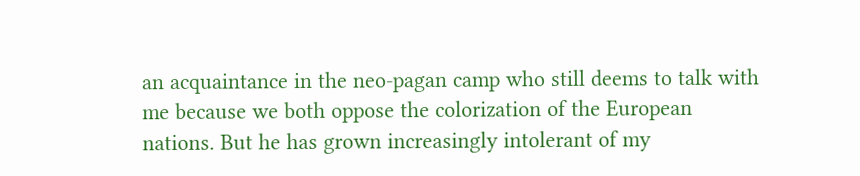an acquaintance in the neo-pagan camp who still deems to talk with me because we both oppose the colorization of the European nations. But he has grown increasingly intolerant of my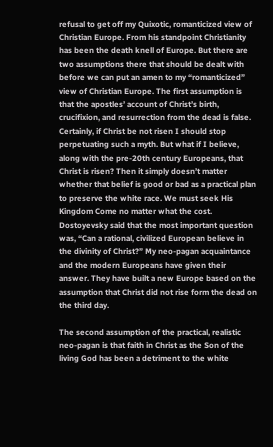refusal to get off my Quixotic, romanticized view of Christian Europe. From his standpoint Christianity has been the death knell of Europe. But there are two assumptions there that should be dealt with before we can put an amen to my “romanticized” view of Christian Europe. The first assumption is that the apostles’ account of Christ’s birth, crucifixion, and resurrection from the dead is false. Certainly, if Christ be not risen I should stop perpetuating such a myth. But what if I believe, along with the pre-20th century Europeans, that Christ is risen? Then it simply doesn’t matter whether that belief is good or bad as a practical plan to preserve the white race. We must seek His Kingdom Come no matter what the cost. Dostoyevsky said that the most important question was, “Can a rational, civilized European believe in the divinity of Christ?” My neo-pagan acquaintance and the modern Europeans have given their answer. They have built a new Europe based on the assumption that Christ did not rise form the dead on the third day.

The second assumption of the practical, realistic neo-pagan is that faith in Christ as the Son of the living God has been a detriment to the white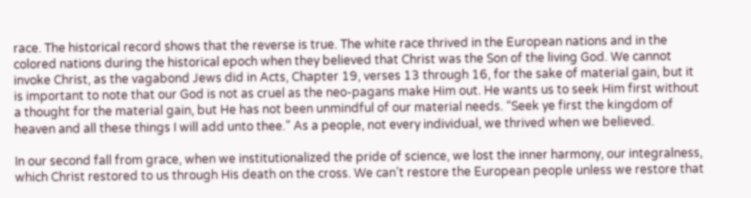race. The historical record shows that the reverse is true. The white race thrived in the European nations and in the colored nations during the historical epoch when they believed that Christ was the Son of the living God. We cannot invoke Christ, as the vagabond Jews did in Acts, Chapter 19, verses 13 through 16, for the sake of material gain, but it is important to note that our God is not as cruel as the neo-pagans make Him out. He wants us to seek Him first without a thought for the material gain, but He has not been unmindful of our material needs. “Seek ye first the kingdom of heaven and all these things I will add unto thee.” As a people, not every individual, we thrived when we believed.

In our second fall from grace, when we institutionalized the pride of science, we lost the inner harmony, our integralness, which Christ restored to us through His death on the cross. We can’t restore the European people unless we restore that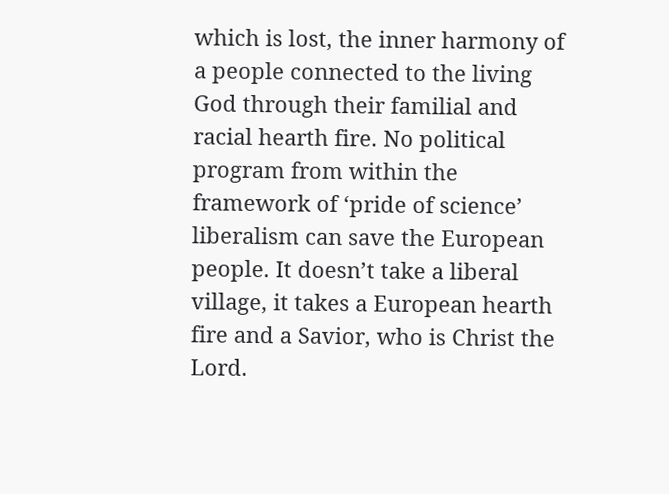which is lost, the inner harmony of a people connected to the living God through their familial and racial hearth fire. No political program from within the framework of ‘pride of science’ liberalism can save the European people. It doesn’t take a liberal village, it takes a European hearth fire and a Savior, who is Christ the Lord.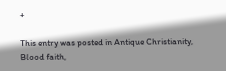+

This entry was posted in Antique Christianity, Blood faith,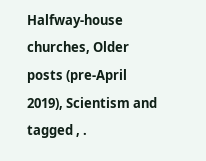Halfway-house churches, Older posts (pre-April 2019), Scientism and tagged , .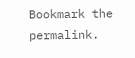Bookmark the permalink.